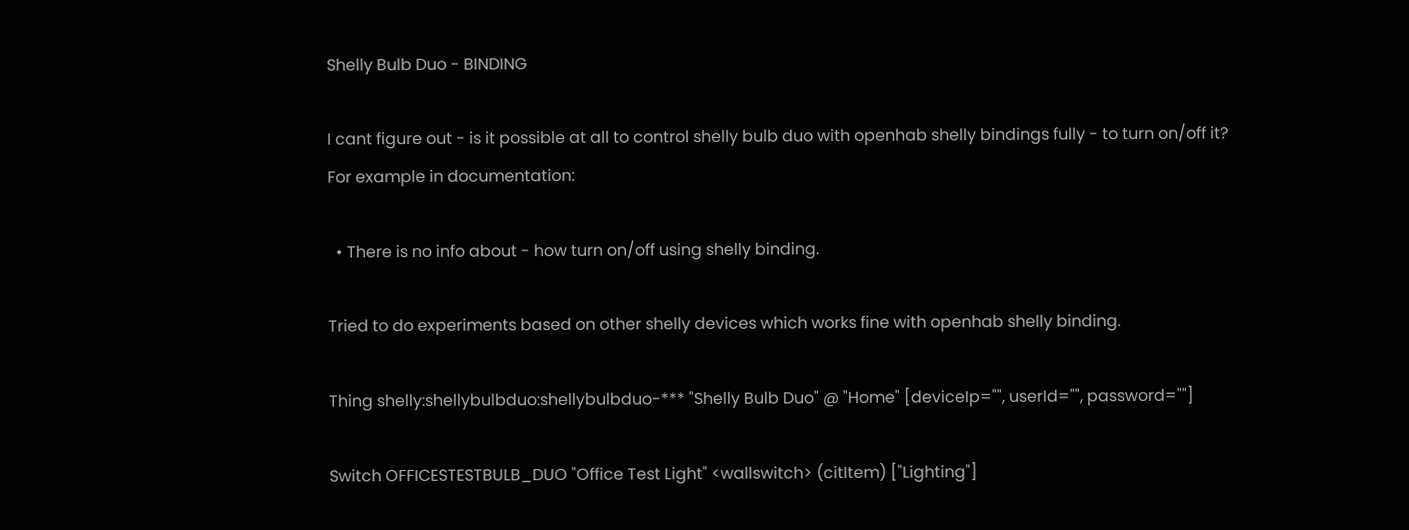Shelly Bulb Duo - BINDING

I cant figure out - is it possible at all to control shelly bulb duo with openhab shelly bindings fully - to turn on/off it?
For example in documentation:

  • There is no info about - how turn on/off using shelly binding.

Tried to do experiments based on other shelly devices which works fine with openhab shelly binding.

Thing shelly:shellybulbduo:shellybulbduo-*** "Shelly Bulb Duo" @ "Home" [deviceIp="", userId="", password=""]

Switch OFFICESTESTBULB_DUO "Office Test Light" <wallswitch> (citItem) ["Lighting"]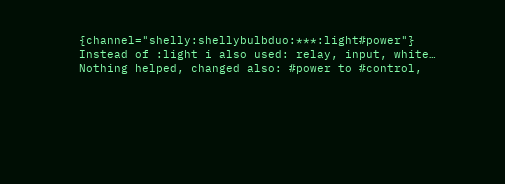{channel="shelly:shellybulbduo:***:light#power"}
Instead of :light i also used: relay, input, white… Nothing helped, changed also: #power to #control,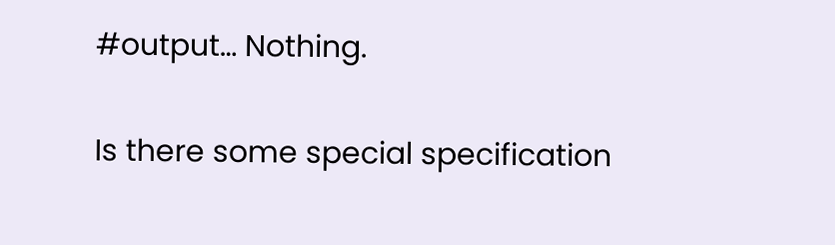#output… Nothing.

Is there some special specification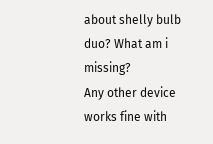about shelly bulb duo? What am i missing?
Any other device works fine with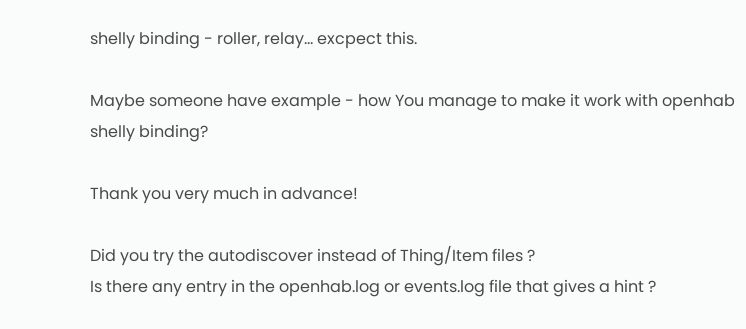shelly binding - roller, relay… excpect this.

Maybe someone have example - how You manage to make it work with openhab shelly binding?

Thank you very much in advance!

Did you try the autodiscover instead of Thing/Item files ?
Is there any entry in the openhab.log or events.log file that gives a hint ?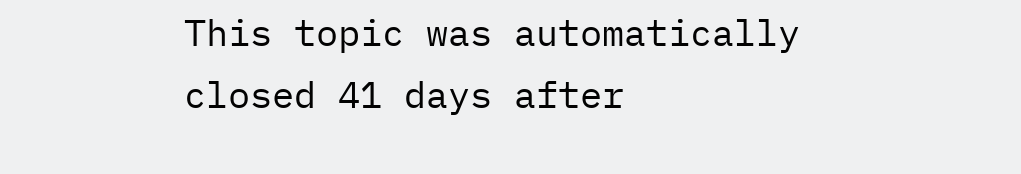This topic was automatically closed 41 days after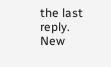the last reply. New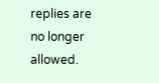replies are no longer allowed.